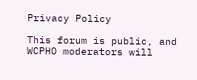Privacy Policy

This forum is public, and WCPHO moderators will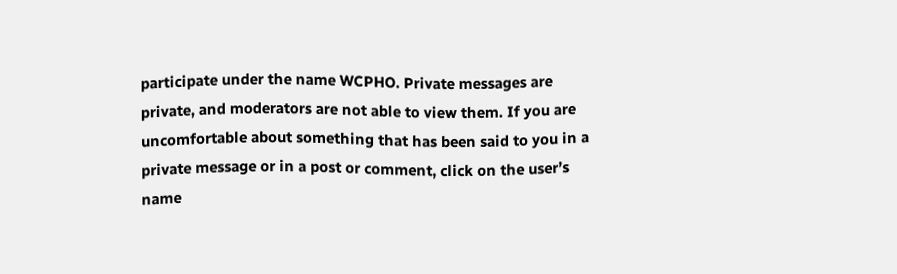participate under the name WCPHO. Private messages are private, and moderators are not able to view them. If you are uncomfortable about something that has been said to you in a private message or in a post or comment, click on the user’s name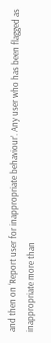and then on ‘Report user for inappropriate behaviour’. Any user who has been flagged as inappropriate more than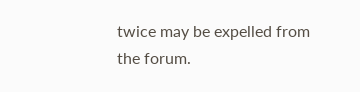twice may be expelled from the forum.